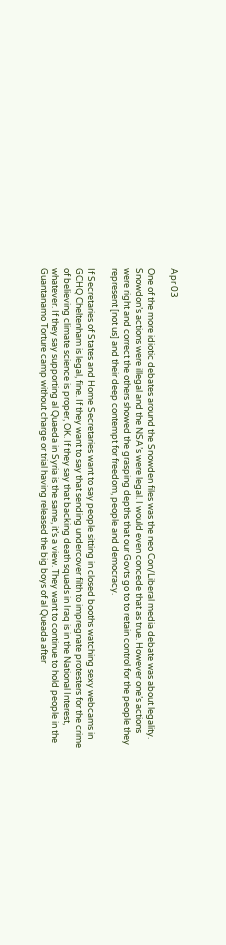Apr 03

One of the more idiotic debates around the Snowden files was the neo Con/Liberal media debate was about legality. Snowdon’s actions were illegal and the NSA’s were legal. I would even concede that as true. However one’s actions were right and correct the others showed the grasping depths that our Govts go to to retain control for the people they represent [not us] and their deep contempt for freedom, people and democracy.

If Secretaries of States and Home Secretaries want to say people sitting in closed booths watching sexy webcams in GCHQ Cheltenham is legal, fine. If they want to say that sending undercover filth to impregnate protesters for the crime of believing climate science is proper, OK. If they say that backing death squads in Iraq is in the National Interest, whatever. If they say supporting al Quaeda in Syria is the same, it’s a view. They want to continue to hold people in the Guantanamo Torture camp without charge or trial having released the big boys of al Queada after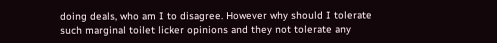doing deals, who am I to disagree. However why should I tolerate such marginal toilet licker opinions and they not tolerate any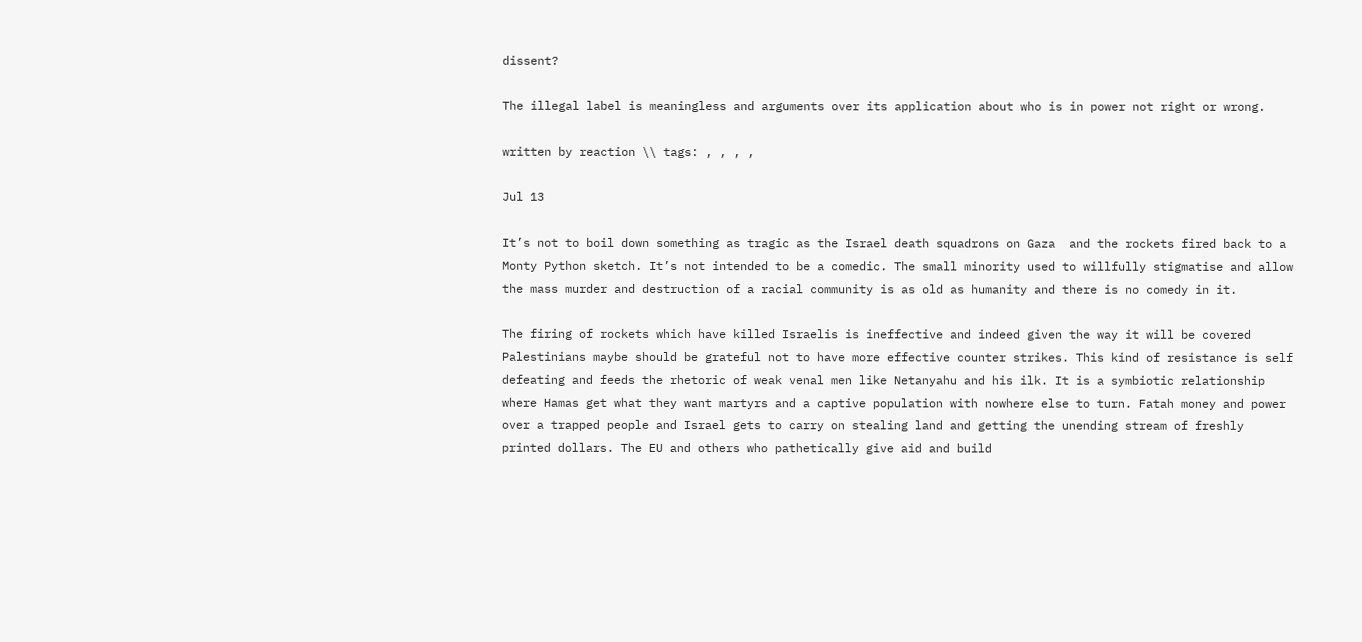dissent?

The illegal label is meaningless and arguments over its application about who is in power not right or wrong.

written by reaction \\ tags: , , , ,

Jul 13

It’s not to boil down something as tragic as the Israel death squadrons on Gaza  and the rockets fired back to a Monty Python sketch. It’s not intended to be a comedic. The small minority used to willfully stigmatise and allow the mass murder and destruction of a racial community is as old as humanity and there is no comedy in it.

The firing of rockets which have killed Israelis is ineffective and indeed given the way it will be covered Palestinians maybe should be grateful not to have more effective counter strikes. This kind of resistance is self defeating and feeds the rhetoric of weak venal men like Netanyahu and his ilk. It is a symbiotic relationship where Hamas get what they want martyrs and a captive population with nowhere else to turn. Fatah money and power over a trapped people and Israel gets to carry on stealing land and getting the unending stream of freshly printed dollars. The EU and others who pathetically give aid and build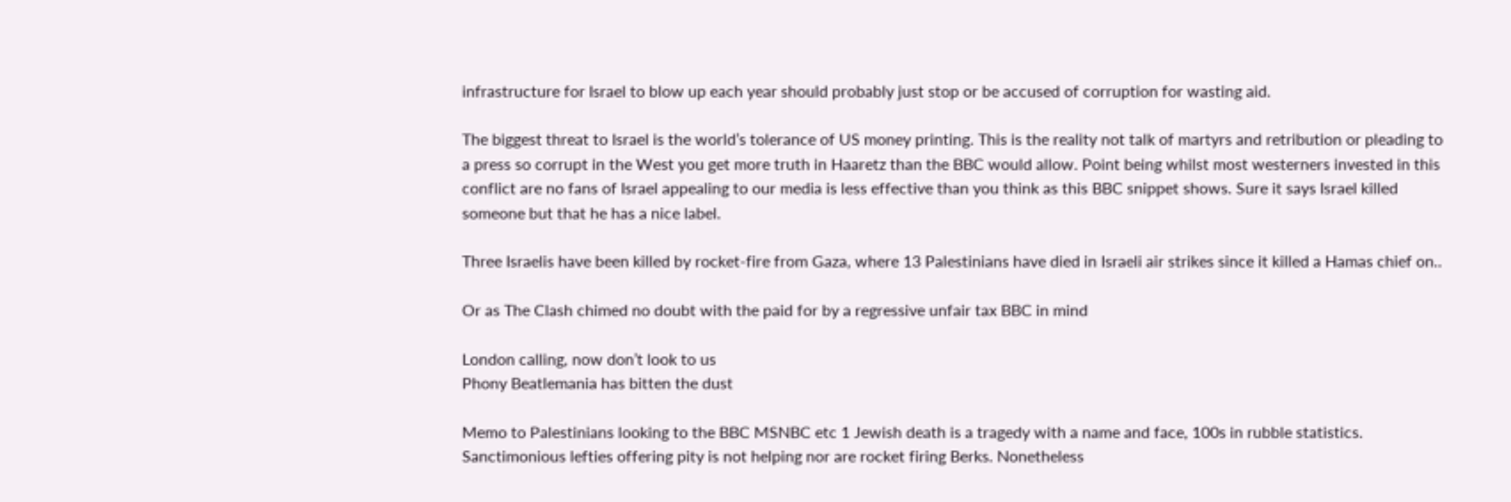infrastructure for Israel to blow up each year should probably just stop or be accused of corruption for wasting aid.

The biggest threat to Israel is the world’s tolerance of US money printing. This is the reality not talk of martyrs and retribution or pleading to a press so corrupt in the West you get more truth in Haaretz than the BBC would allow. Point being whilst most westerners invested in this conflict are no fans of Israel appealing to our media is less effective than you think as this BBC snippet shows. Sure it says Israel killed someone but that he has a nice label.

Three Israelis have been killed by rocket-fire from Gaza, where 13 Palestinians have died in Israeli air strikes since it killed a Hamas chief on..

Or as The Clash chimed no doubt with the paid for by a regressive unfair tax BBC in mind

London calling, now don’t look to us
Phony Beatlemania has bitten the dust

Memo to Palestinians looking to the BBC MSNBC etc 1 Jewish death is a tragedy with a name and face, 100s in rubble statistics. Sanctimonious lefties offering pity is not helping nor are rocket firing Berks. Nonetheless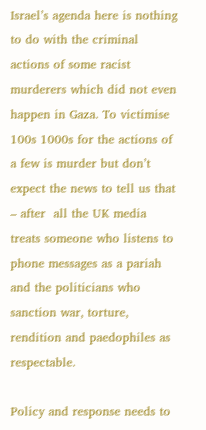Israel’s agenda here is nothing to do with the criminal actions of some racist murderers which did not even happen in Gaza. To victimise 100s 1000s for the actions of a few is murder but don’t expect the news to tell us that – after  all the UK media treats someone who listens to phone messages as a pariah and the politicians who sanction war, torture, rendition and paedophiles as respectable.

Policy and response needs to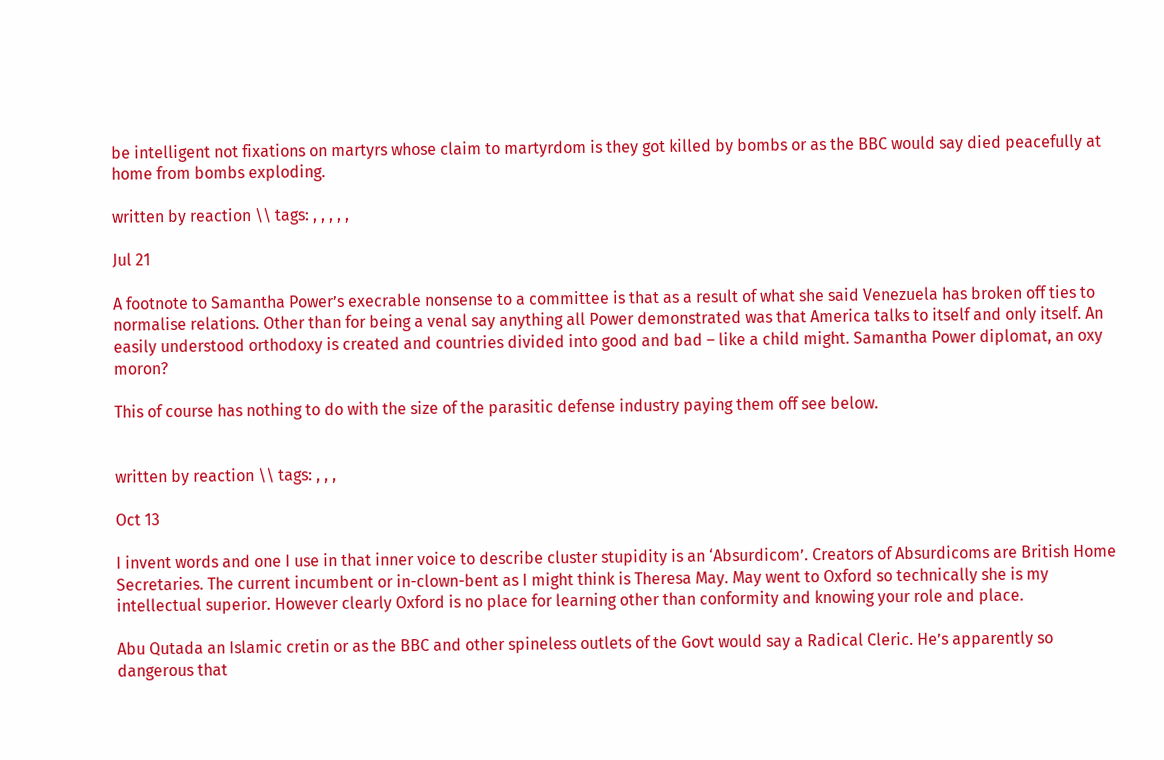be intelligent not fixations on martyrs whose claim to martyrdom is they got killed by bombs or as the BBC would say died peacefully at home from bombs exploding.

written by reaction \\ tags: , , , , ,

Jul 21

A footnote to Samantha Power’s execrable nonsense to a committee is that as a result of what she said Venezuela has broken off ties to normalise relations. Other than for being a venal say anything all Power demonstrated was that America talks to itself and only itself. An easily understood orthodoxy is created and countries divided into good and bad – like a child might. Samantha Power diplomat, an oxy moron?

This of course has nothing to do with the size of the parasitic defense industry paying them off see below.


written by reaction \\ tags: , , ,

Oct 13

I invent words and one I use in that inner voice to describe cluster stupidity is an ‘Absurdicom’. Creators of Absurdicoms are British Home Secretaries. The current incumbent or in-clown-bent as I might think is Theresa May. May went to Oxford so technically she is my intellectual superior. However clearly Oxford is no place for learning other than conformity and knowing your role and place.

Abu Qutada an Islamic cretin or as the BBC and other spineless outlets of the Govt would say a Radical Cleric. He’s apparently so dangerous that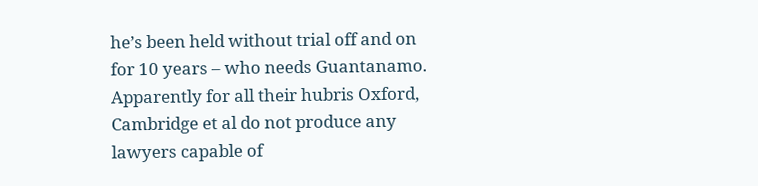he’s been held without trial off and on for 10 years – who needs Guantanamo. Apparently for all their hubris Oxford, Cambridge et al do not produce any lawyers capable of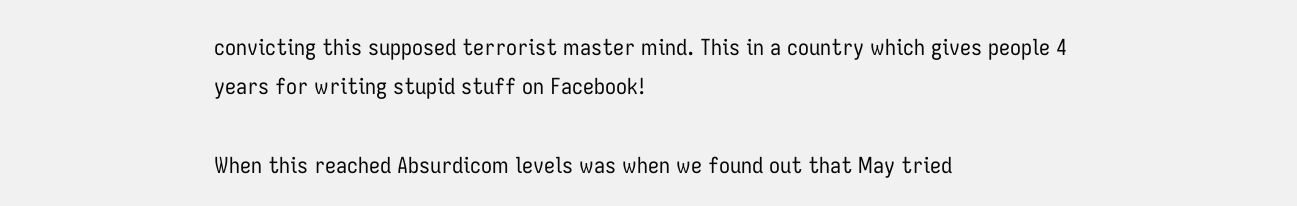convicting this supposed terrorist master mind. This in a country which gives people 4 years for writing stupid stuff on Facebook!

When this reached Absurdicom levels was when we found out that May tried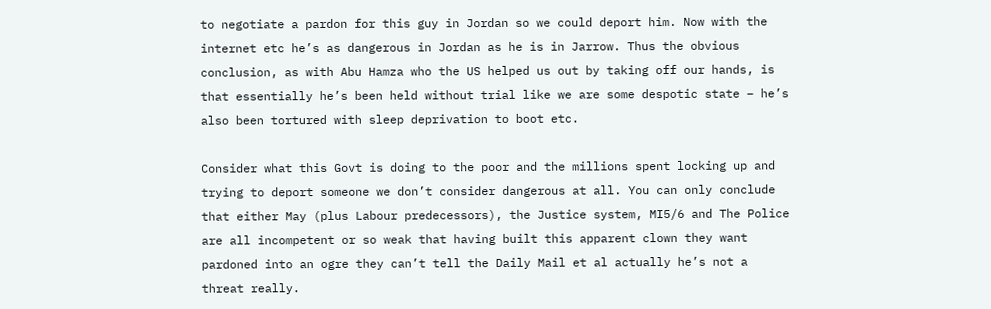to negotiate a pardon for this guy in Jordan so we could deport him. Now with the internet etc he’s as dangerous in Jordan as he is in Jarrow. Thus the obvious conclusion, as with Abu Hamza who the US helped us out by taking off our hands, is that essentially he’s been held without trial like we are some despotic state – he’s also been tortured with sleep deprivation to boot etc.

Consider what this Govt is doing to the poor and the millions spent locking up and trying to deport someone we don’t consider dangerous at all. You can only conclude that either May (plus Labour predecessors), the Justice system, MI5/6 and The Police are all incompetent or so weak that having built this apparent clown they want pardoned into an ogre they can’t tell the Daily Mail et al actually he’s not a threat really.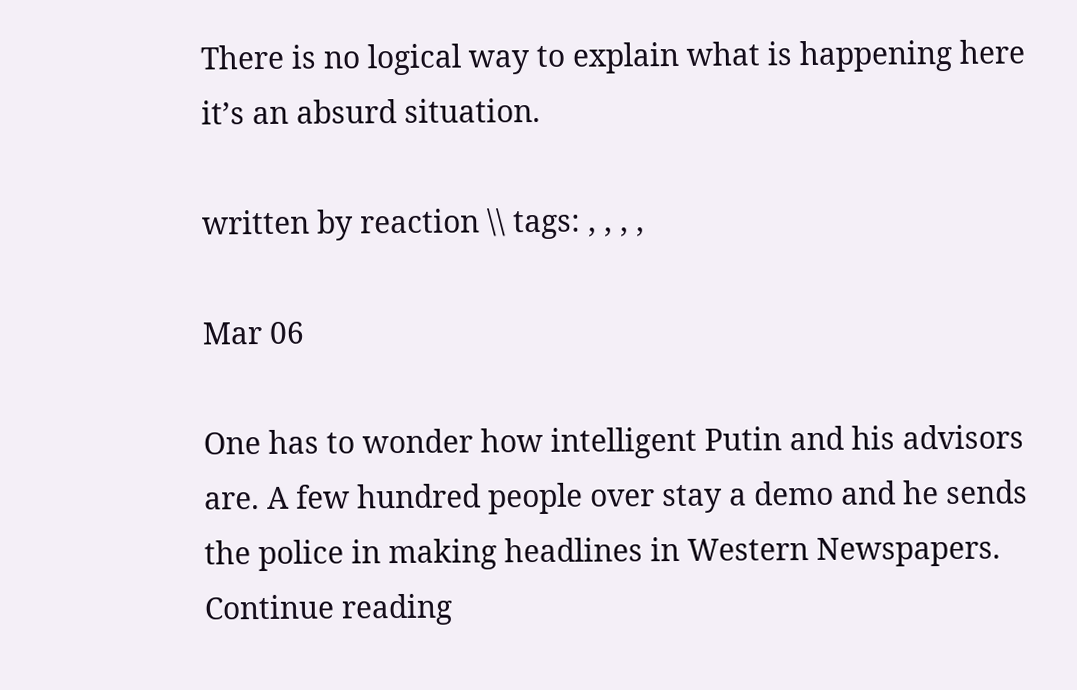There is no logical way to explain what is happening here it’s an absurd situation.

written by reaction \\ tags: , , , ,

Mar 06

One has to wonder how intelligent Putin and his advisors are. A few hundred people over stay a demo and he sends the police in making headlines in Western Newspapers. Continue reading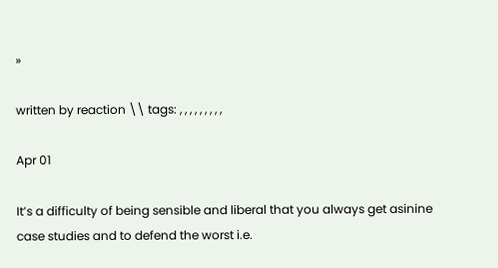»

written by reaction \\ tags: , , , , , , , , ,

Apr 01

It’s a difficulty of being sensible and liberal that you always get asinine case studies and to defend the worst i.e.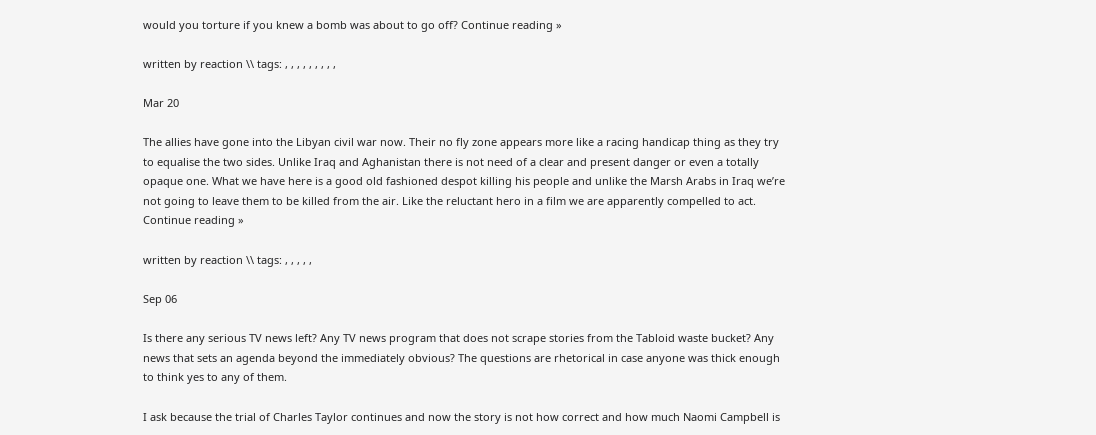would you torture if you knew a bomb was about to go off? Continue reading »

written by reaction \\ tags: , , , , , , , , ,

Mar 20

The allies have gone into the Libyan civil war now. Their no fly zone appears more like a racing handicap thing as they try to equalise the two sides. Unlike Iraq and Aghanistan there is not need of a clear and present danger or even a totally opaque one. What we have here is a good old fashioned despot killing his people and unlike the Marsh Arabs in Iraq we’re not going to leave them to be killed from the air. Like the reluctant hero in a film we are apparently compelled to act. Continue reading »

written by reaction \\ tags: , , , , ,

Sep 06

Is there any serious TV news left? Any TV news program that does not scrape stories from the Tabloid waste bucket? Any news that sets an agenda beyond the immediately obvious? The questions are rhetorical in case anyone was thick enough to think yes to any of them.

I ask because the trial of Charles Taylor continues and now the story is not how correct and how much Naomi Campbell is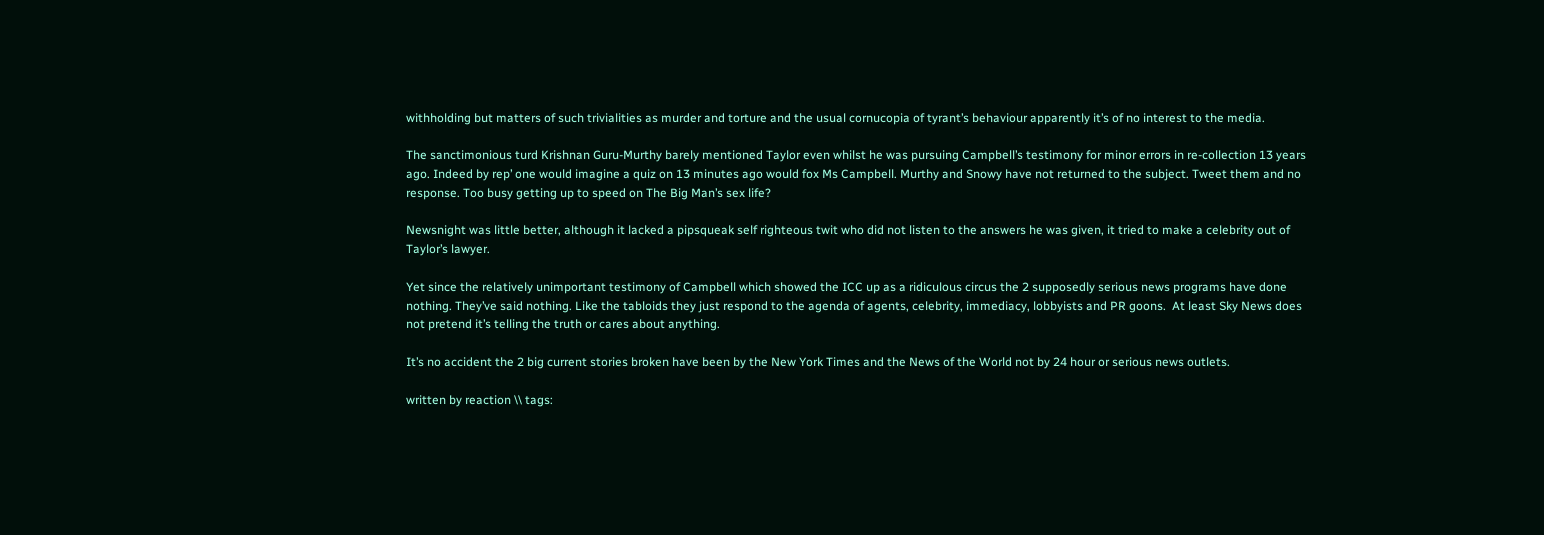withholding but matters of such trivialities as murder and torture and the usual cornucopia of tyrant’s behaviour apparently it’s of no interest to the media.

The sanctimonious turd Krishnan Guru-Murthy barely mentioned Taylor even whilst he was pursuing Campbell’s testimony for minor errors in re-collection 13 years ago. Indeed by rep’ one would imagine a quiz on 13 minutes ago would fox Ms Campbell. Murthy and Snowy have not returned to the subject. Tweet them and no response. Too busy getting up to speed on The Big Man’s sex life?

Newsnight was little better, although it lacked a pipsqueak self righteous twit who did not listen to the answers he was given, it tried to make a celebrity out of Taylor’s lawyer.

Yet since the relatively unimportant testimony of Campbell which showed the ICC up as a ridiculous circus the 2 supposedly serious news programs have done nothing. They’ve said nothing. Like the tabloids they just respond to the agenda of agents, celebrity, immediacy, lobbyists and PR goons.  At least Sky News does not pretend it’s telling the truth or cares about anything.

It’s no accident the 2 big current stories broken have been by the New York Times and the News of the World not by 24 hour or serious news outlets.

written by reaction \\ tags: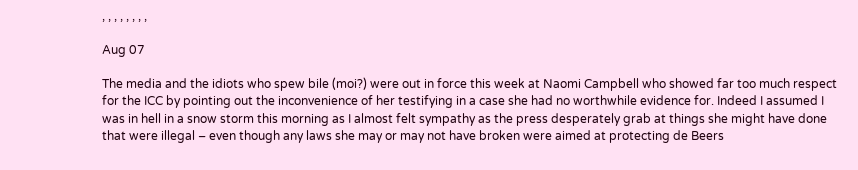, , , , , , , ,

Aug 07

The media and the idiots who spew bile (moi?) were out in force this week at Naomi Campbell who showed far too much respect for the ICC by pointing out the inconvenience of her testifying in a case she had no worthwhile evidence for. Indeed I assumed I was in hell in a snow storm this morning as I almost felt sympathy as the press desperately grab at things she might have done that were illegal – even though any laws she may or may not have broken were aimed at protecting de Beers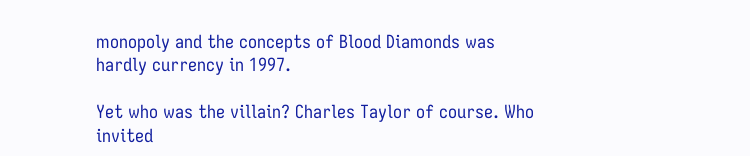monopoly and the concepts of Blood Diamonds was hardly currency in 1997.

Yet who was the villain? Charles Taylor of course. Who invited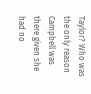Taylor? Who was the only reason Campbell was there given she had no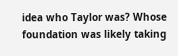idea who Taylor was? Whose foundation was likely taking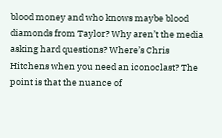blood money and who knows maybe blood diamonds from Taylor? Why aren’t the media asking hard questions? Where’s Chris Hitchens when you need an iconoclast? The point is that the nuance of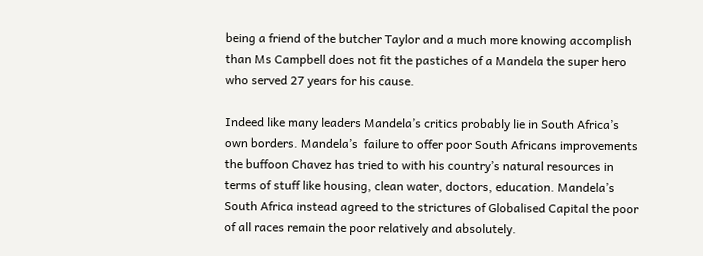being a friend of the butcher Taylor and a much more knowing accomplish than Ms Campbell does not fit the pastiches of a Mandela the super hero who served 27 years for his cause.

Indeed like many leaders Mandela’s critics probably lie in South Africa’s own borders. Mandela’s  failure to offer poor South Africans improvements the buffoon Chavez has tried to with his country’s natural resources in terms of stuff like housing, clean water, doctors, education. Mandela’s South Africa instead agreed to the strictures of Globalised Capital the poor of all races remain the poor relatively and absolutely.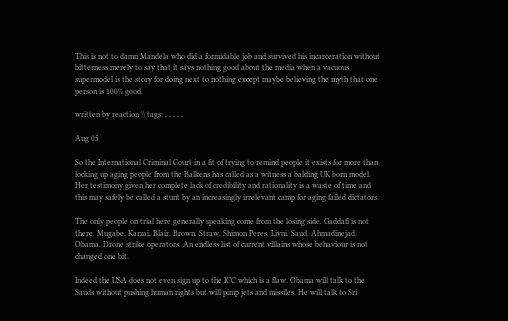This is not to damn Mandela who did a formidable job and survived his incarceration without bitterness merely to say that it says nothing good about the media when a vacuous supermodel is the story for doing next to nothing except maybe believing the myth that one person is 100% good.

written by reaction \\ tags: , , , , ,

Aug 05

So the International Criminal Court in a fit of trying to remind people it exists for more than locking up aging people from the Balkens has called as a witness a balding UK born model. Her testimony given her complete lack of credibility and rationality is a waste of time and this may safely be called a stunt by an increasingly irrelevant camp for aging failed dictators.

The only people on trial here generally speaking come from the losing side. Gaddafi is not there. Mugabe. Karzai. Blair. Brown. Straw. Shimon Peres. Livni. Saud. Ahmadinejad. Obama. Drone strike operators. An endless list of current villains whose behaviour is not changed one bit.

Indeed the USA does not even sign up to the ICC which is a flaw. Obama will talk to the Sauds without pushing human rights but will pimp jets and missiles. He will talk to Sri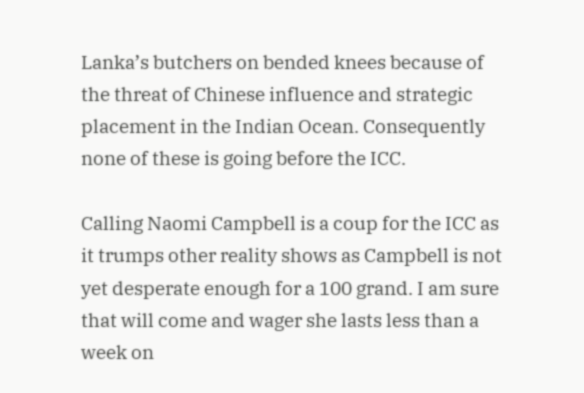Lanka’s butchers on bended knees because of the threat of Chinese influence and strategic placement in the Indian Ocean. Consequently none of these is going before the ICC.

Calling Naomi Campbell is a coup for the ICC as it trumps other reality shows as Campbell is not yet desperate enough for a 100 grand. I am sure that will come and wager she lasts less than a week on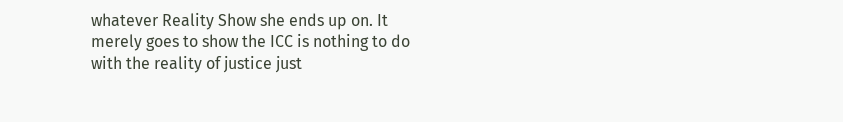whatever Reality Show she ends up on. It merely goes to show the ICC is nothing to do with the reality of justice just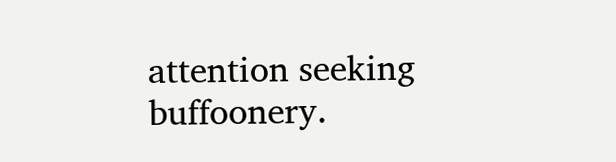attention seeking buffoonery.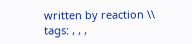written by reaction \\ tags: , , ,